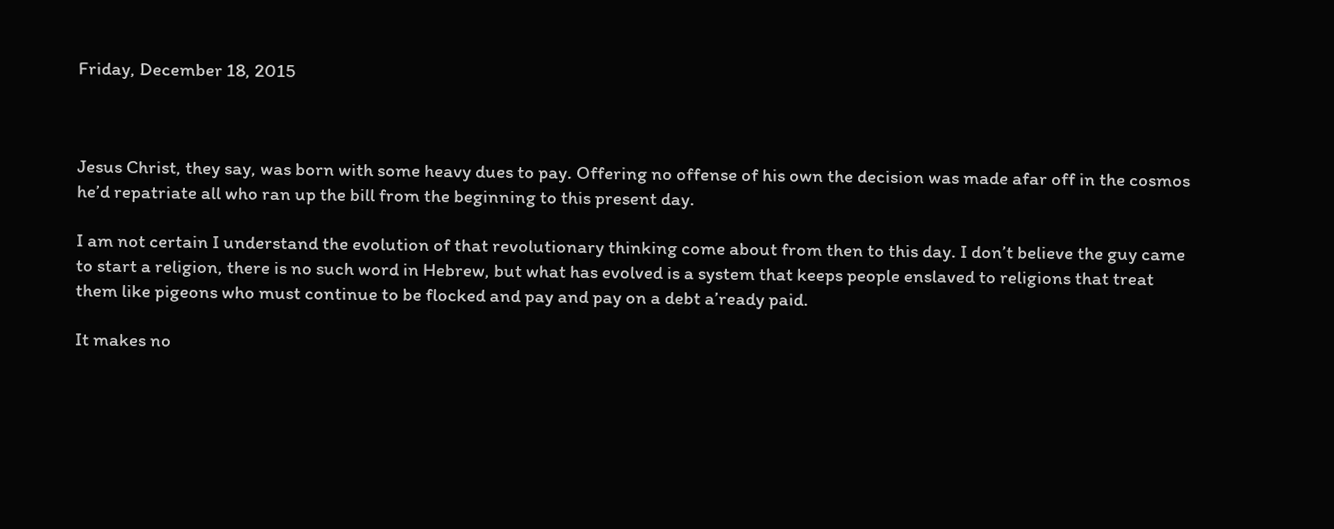Friday, December 18, 2015



Jesus Christ, they say, was born with some heavy dues to pay. Offering no offense of his own the decision was made afar off in the cosmos he’d repatriate all who ran up the bill from the beginning to this present day.

I am not certain I understand the evolution of that revolutionary thinking come about from then to this day. I don’t believe the guy came to start a religion, there is no such word in Hebrew, but what has evolved is a system that keeps people enslaved to religions that treat them like pigeons who must continue to be flocked and pay and pay on a debt a’ready paid.

It makes no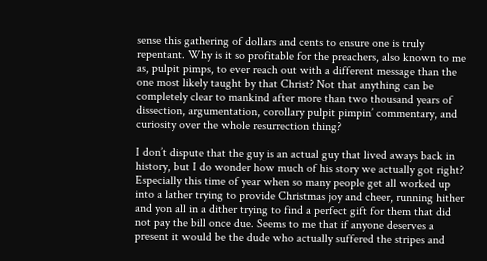sense this gathering of dollars and cents to ensure one is truly repentant. Why is it so profitable for the preachers, also known to me as, pulpit pimps, to ever reach out with a different message than the one most likely taught by that Christ? Not that anything can be completely clear to mankind after more than two thousand years of dissection, argumentation, corollary pulpit pimpin’ commentary, and curiosity over the whole resurrection thing?

I don’t dispute that the guy is an actual guy that lived aways back in history, but I do wonder how much of his story we actually got right? Especially this time of year when so many people get all worked up into a lather trying to provide Christmas joy and cheer, running hither and yon all in a dither trying to find a perfect gift for them that did not pay the bill once due. Seems to me that if anyone deserves a present it would be the dude who actually suffered the stripes and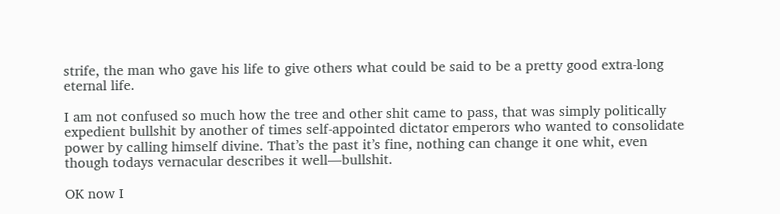strife, the man who gave his life to give others what could be said to be a pretty good extra-long eternal life.

I am not confused so much how the tree and other shit came to pass, that was simply politically expedient bullshit by another of times self-appointed dictator emperors who wanted to consolidate power by calling himself divine. That’s the past it’s fine, nothing can change it one whit, even though todays vernacular describes it well—bullshit.

OK now I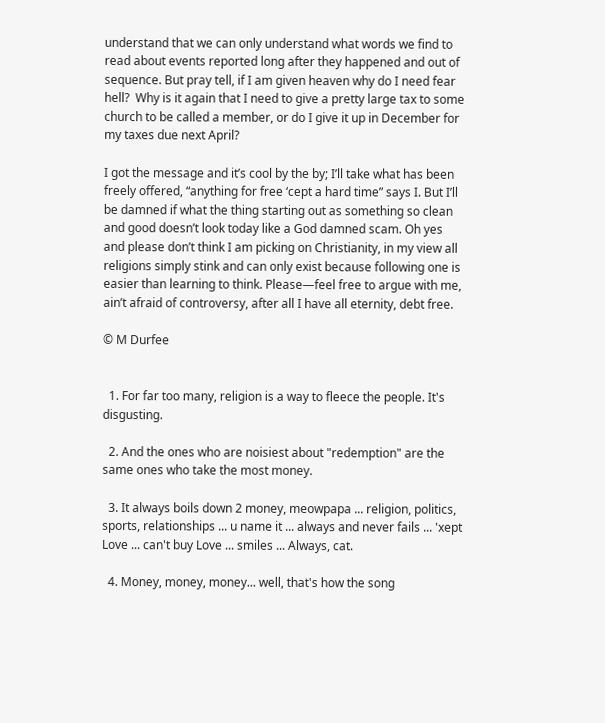understand that we can only understand what words we find to read about events reported long after they happened and out of sequence. But pray tell, if I am given heaven why do I need fear hell?  Why is it again that I need to give a pretty large tax to some church to be called a member, or do I give it up in December for my taxes due next April?

I got the message and it’s cool by the by; I’ll take what has been freely offered, “anything for free ‘cept a hard time” says I. But I’ll be damned if what the thing starting out as something so clean and good doesn’t look today like a God damned scam. Oh yes and please don’t think I am picking on Christianity, in my view all religions simply stink and can only exist because following one is easier than learning to think. Please—feel free to argue with me, ain’t afraid of controversy, after all I have all eternity, debt free.

© M Durfee


  1. For far too many, religion is a way to fleece the people. It's disgusting.

  2. And the ones who are noisiest about "redemption" are the same ones who take the most money.

  3. It always boils down 2 money, meowpapa ... religion, politics, sports, relationships ... u name it ... always and never fails ... 'xept Love ... can't buy Love ... smiles ... Always, cat.

  4. Money, money, money... well, that's how the song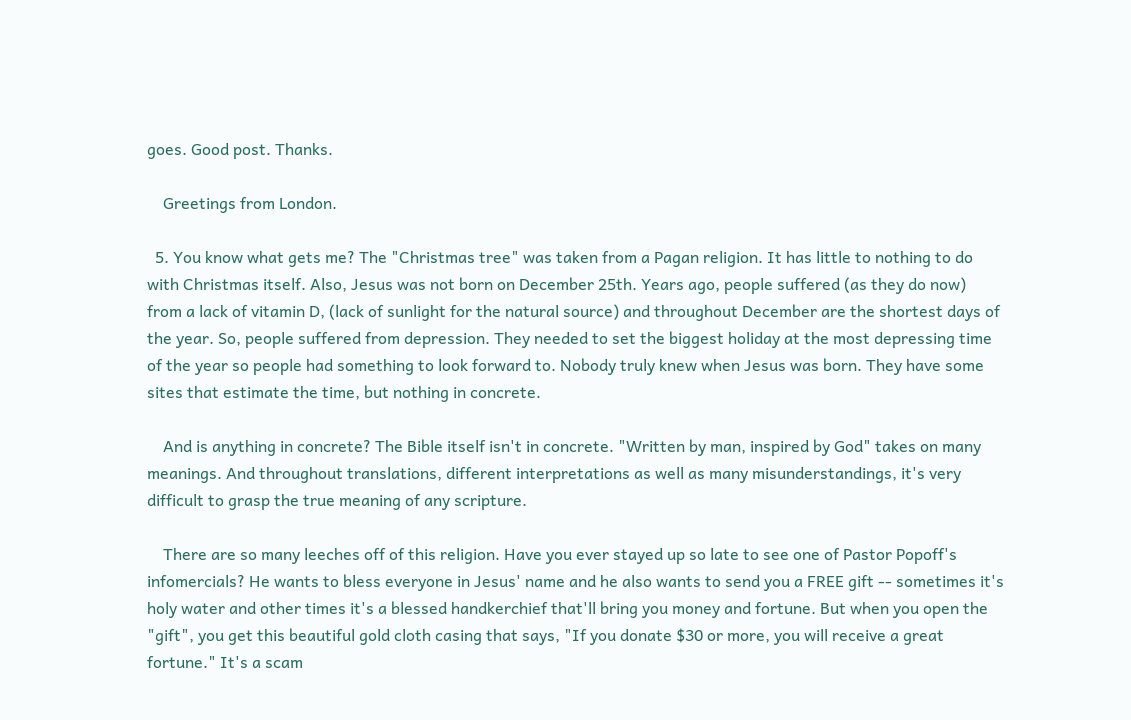goes. Good post. Thanks.

    Greetings from London.

  5. You know what gets me? The "Christmas tree" was taken from a Pagan religion. It has little to nothing to do with Christmas itself. Also, Jesus was not born on December 25th. Years ago, people suffered (as they do now) from a lack of vitamin D, (lack of sunlight for the natural source) and throughout December are the shortest days of the year. So, people suffered from depression. They needed to set the biggest holiday at the most depressing time of the year so people had something to look forward to. Nobody truly knew when Jesus was born. They have some sites that estimate the time, but nothing in concrete.

    And is anything in concrete? The Bible itself isn't in concrete. "Written by man, inspired by God" takes on many meanings. And throughout translations, different interpretations as well as many misunderstandings, it's very difficult to grasp the true meaning of any scripture.

    There are so many leeches off of this religion. Have you ever stayed up so late to see one of Pastor Popoff's infomercials? He wants to bless everyone in Jesus' name and he also wants to send you a FREE gift -- sometimes it's holy water and other times it's a blessed handkerchief that'll bring you money and fortune. But when you open the "gift", you get this beautiful gold cloth casing that says, "If you donate $30 or more, you will receive a great fortune." It's a scam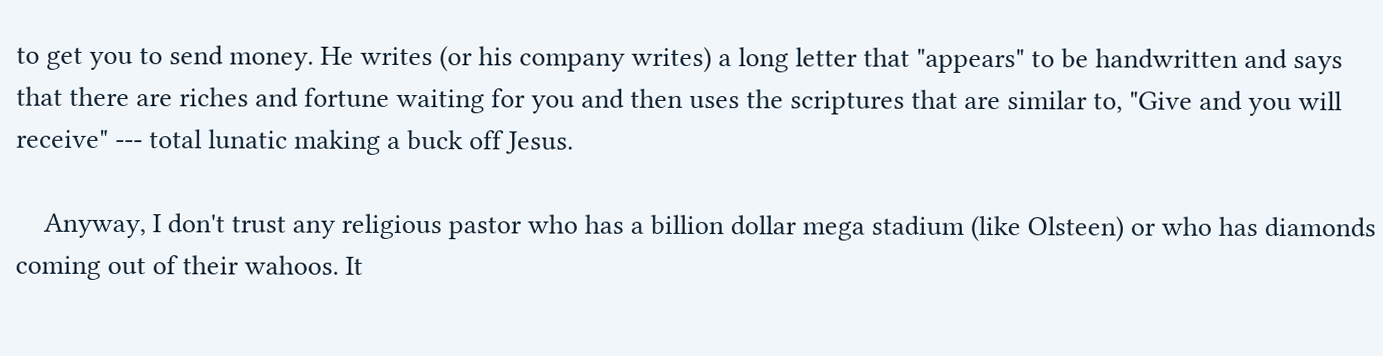to get you to send money. He writes (or his company writes) a long letter that "appears" to be handwritten and says that there are riches and fortune waiting for you and then uses the scriptures that are similar to, "Give and you will receive" --- total lunatic making a buck off Jesus.

    Anyway, I don't trust any religious pastor who has a billion dollar mega stadium (like Olsteen) or who has diamonds coming out of their wahoos. It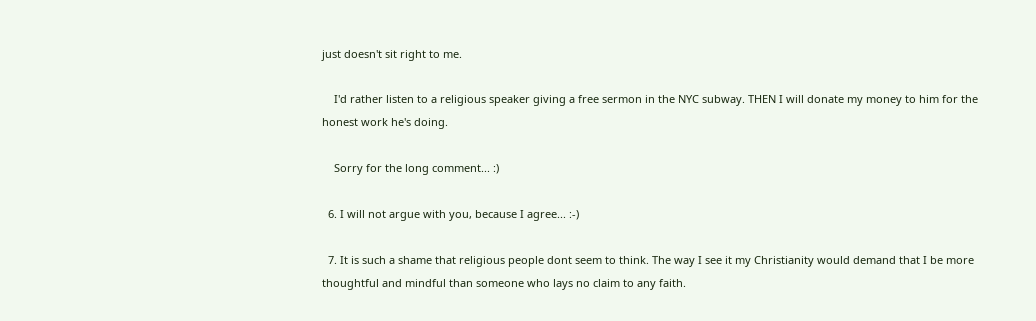just doesn't sit right to me.

    I'd rather listen to a religious speaker giving a free sermon in the NYC subway. THEN I will donate my money to him for the honest work he's doing.

    Sorry for the long comment... :)

  6. I will not argue with you, because I agree... :-)

  7. It is such a shame that religious people dont seem to think. The way I see it my Christianity would demand that I be more thoughtful and mindful than someone who lays no claim to any faith.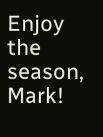Enjoy the season, Mark!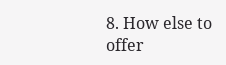8. How else to offer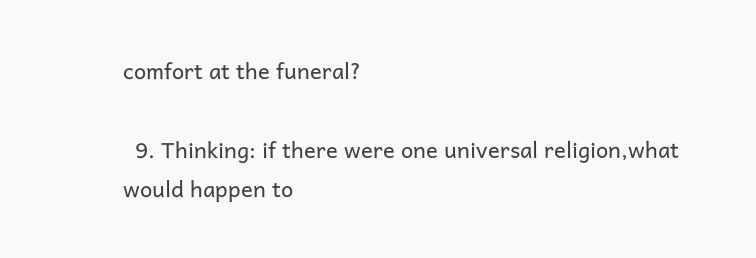comfort at the funeral?

  9. Thinking: if there were one universal religion,what would happen to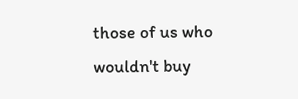those of us who wouldn't buy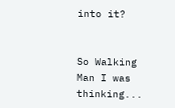into it?


So Walking Man I was thinking...